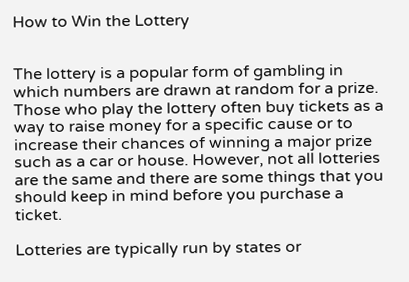How to Win the Lottery


The lottery is a popular form of gambling in which numbers are drawn at random for a prize. Those who play the lottery often buy tickets as a way to raise money for a specific cause or to increase their chances of winning a major prize such as a car or house. However, not all lotteries are the same and there are some things that you should keep in mind before you purchase a ticket.

Lotteries are typically run by states or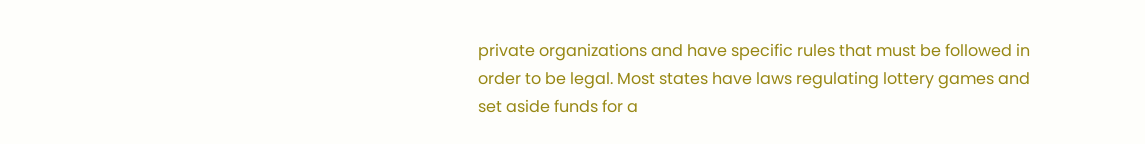private organizations and have specific rules that must be followed in order to be legal. Most states have laws regulating lottery games and set aside funds for a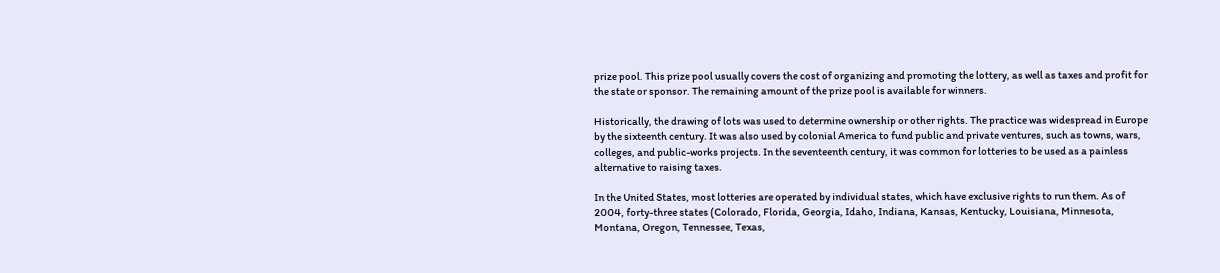prize pool. This prize pool usually covers the cost of organizing and promoting the lottery, as well as taxes and profit for the state or sponsor. The remaining amount of the prize pool is available for winners.

Historically, the drawing of lots was used to determine ownership or other rights. The practice was widespread in Europe by the sixteenth century. It was also used by colonial America to fund public and private ventures, such as towns, wars, colleges, and public-works projects. In the seventeenth century, it was common for lotteries to be used as a painless alternative to raising taxes.

In the United States, most lotteries are operated by individual states, which have exclusive rights to run them. As of 2004, forty-three states (Colorado, Florida, Georgia, Idaho, Indiana, Kansas, Kentucky, Louisiana, Minnesota, Montana, Oregon, Tennessee, Texas,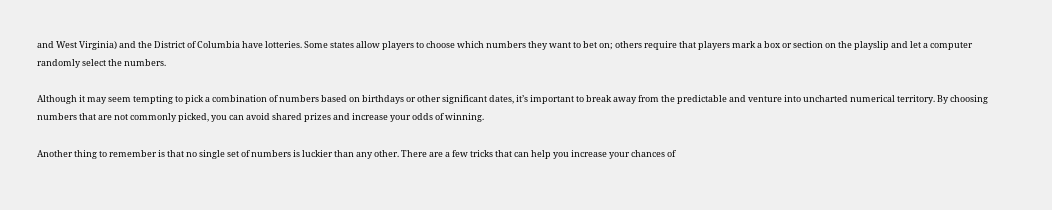and West Virginia) and the District of Columbia have lotteries. Some states allow players to choose which numbers they want to bet on; others require that players mark a box or section on the playslip and let a computer randomly select the numbers.

Although it may seem tempting to pick a combination of numbers based on birthdays or other significant dates, it’s important to break away from the predictable and venture into uncharted numerical territory. By choosing numbers that are not commonly picked, you can avoid shared prizes and increase your odds of winning.

Another thing to remember is that no single set of numbers is luckier than any other. There are a few tricks that can help you increase your chances of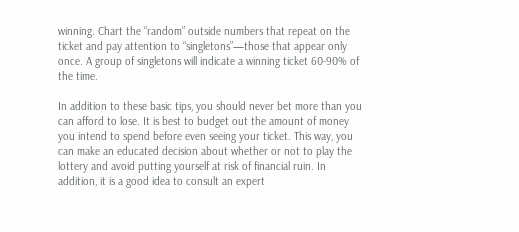winning. Chart the “random” outside numbers that repeat on the ticket and pay attention to “singletons”—those that appear only once. A group of singletons will indicate a winning ticket 60-90% of the time.

In addition to these basic tips, you should never bet more than you can afford to lose. It is best to budget out the amount of money you intend to spend before even seeing your ticket. This way, you can make an educated decision about whether or not to play the lottery and avoid putting yourself at risk of financial ruin. In addition, it is a good idea to consult an expert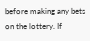before making any bets on the lottery. If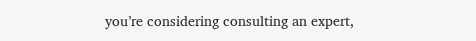you’re considering consulting an expert,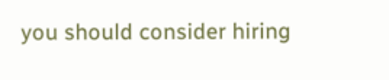you should consider hiring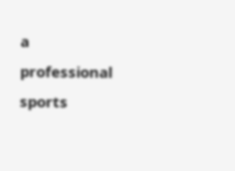a professional sports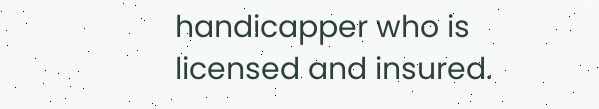handicapper who is licensed and insured.